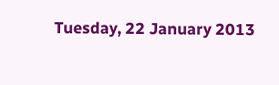Tuesday, 22 January 2013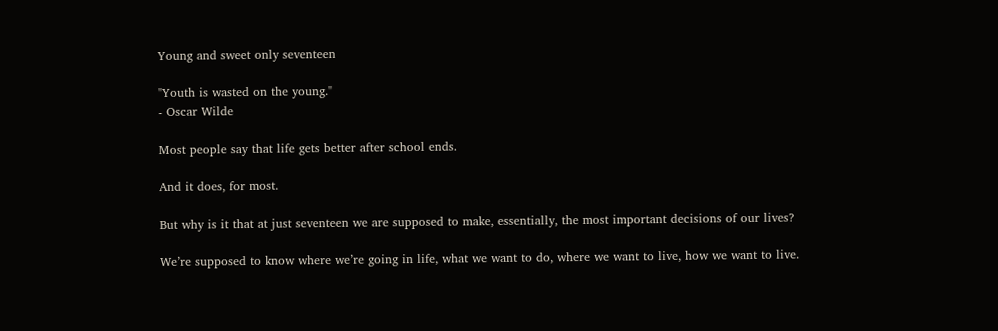Young and sweet only seventeen

"Youth is wasted on the young."
- Oscar Wilde

Most people say that life gets better after school ends.

And it does, for most.

But why is it that at just seventeen we are supposed to make, essentially, the most important decisions of our lives?

We’re supposed to know where we’re going in life, what we want to do, where we want to live, how we want to live.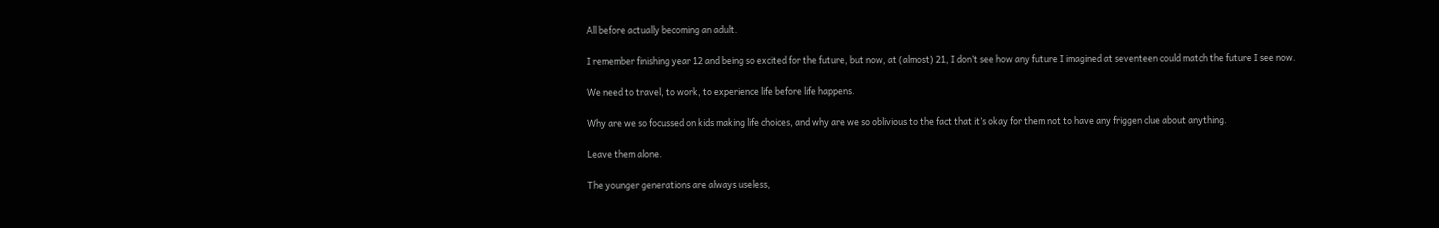All before actually becoming an adult.

I remember finishing year 12 and being so excited for the future, but now, at (almost) 21, I don’t see how any future I imagined at seventeen could match the future I see now.

We need to travel, to work, to experience life before life happens.

Why are we so focussed on kids making life choices, and why are we so oblivious to the fact that it’s okay for them not to have any friggen clue about anything.

Leave them alone.

The younger generations are always useless,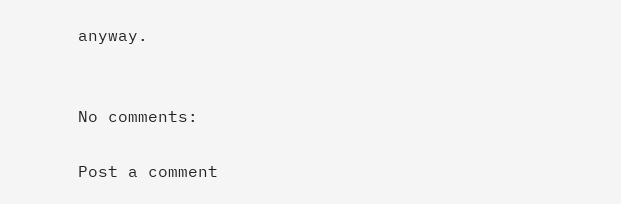anyway.


No comments:

Post a comment